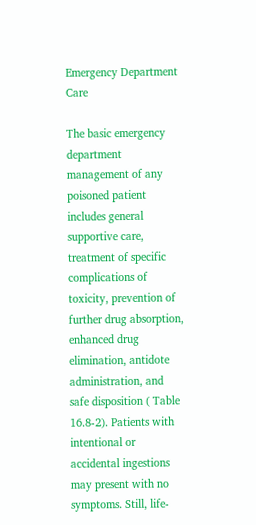Emergency Department Care

The basic emergency department management of any poisoned patient includes general supportive care, treatment of specific complications of toxicity, prevention of further drug absorption, enhanced drug elimination, antidote administration, and safe disposition ( Table 16.8-2). Patients with intentional or accidental ingestions may present with no symptoms. Still, life-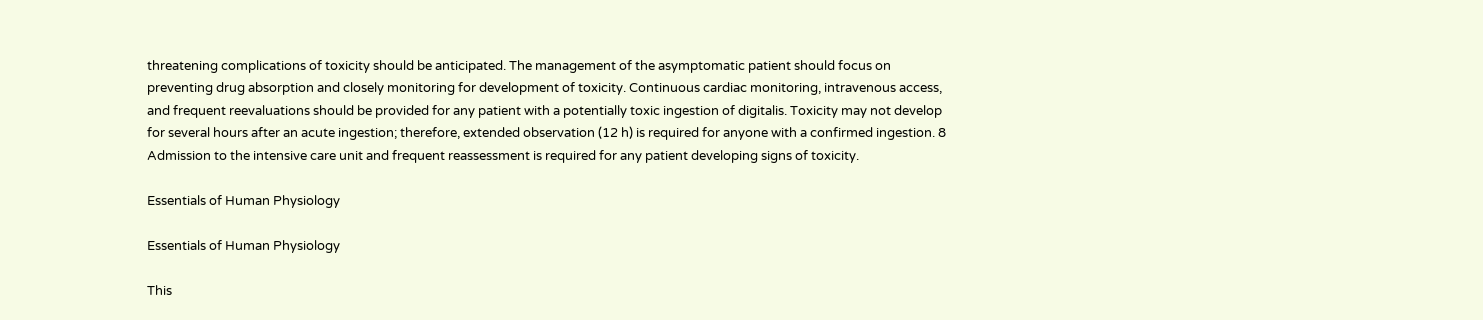threatening complications of toxicity should be anticipated. The management of the asymptomatic patient should focus on preventing drug absorption and closely monitoring for development of toxicity. Continuous cardiac monitoring, intravenous access, and frequent reevaluations should be provided for any patient with a potentially toxic ingestion of digitalis. Toxicity may not develop for several hours after an acute ingestion; therefore, extended observation (12 h) is required for anyone with a confirmed ingestion. 8 Admission to the intensive care unit and frequent reassessment is required for any patient developing signs of toxicity.

Essentials of Human Physiology

Essentials of Human Physiology

This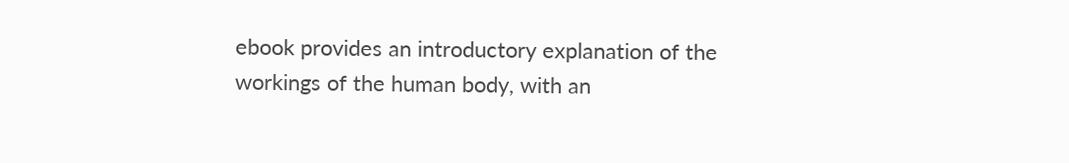ebook provides an introductory explanation of the workings of the human body, with an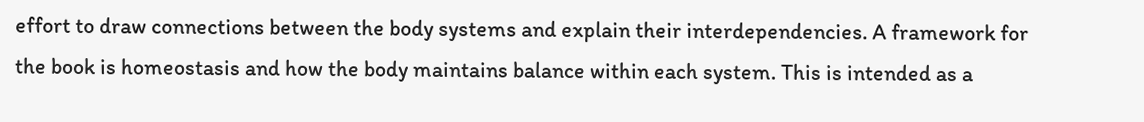effort to draw connections between the body systems and explain their interdependencies. A framework for the book is homeostasis and how the body maintains balance within each system. This is intended as a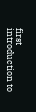first introduction to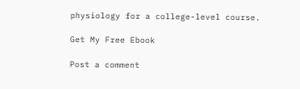physiology for a college-level course.

Get My Free Ebook

Post a comment